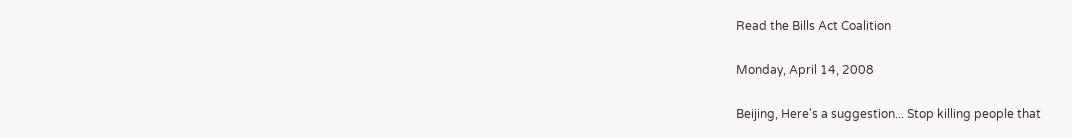Read the Bills Act Coalition

Monday, April 14, 2008

Beijing, Here's a suggestion... Stop killing people that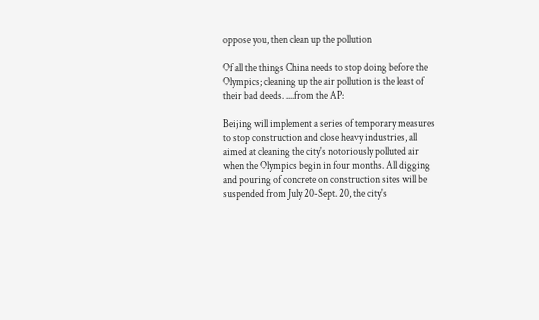oppose you, then clean up the pollution

Of all the things China needs to stop doing before the Olympics; cleaning up the air pollution is the least of their bad deeds. ....from the AP:

Beijing will implement a series of temporary measures to stop construction and close heavy industries, all aimed at cleaning the city's notoriously polluted air when the Olympics begin in four months. All digging and pouring of concrete on construction sites will be suspended from July 20-Sept. 20, the city's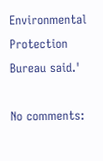Environmental Protection Bureau said.'

No comments: